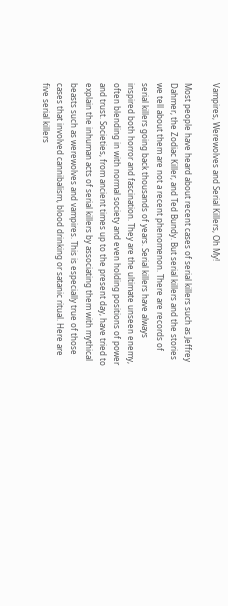Vampires, Werewolves and Serial Killers, Oh My!

Most people have heard about recent cases of serial killers such as Jeffrey Dahmer, the Zodiac Killer, and Ted Bundy. But serial killers and the stories we tell about them are not a recent phenomenon. There are records of serial killers going back thousands of years. Serial killers have always inspired both horror and fascination. They are the ultimate unseen enemy, often blending in with normal society and even holding positions of power and trust. Societies, from ancient times up to the present day, have tried to explain the inhuman acts of serial killers by associating them with mythical beasts such as werewolves and vampires. This is especially true of those cases that involved cannibalism, blood drinking or satanic ritual. Here are five serial killers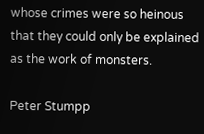whose crimes were so heinous that they could only be explained as the work of monsters.

Peter Stumpp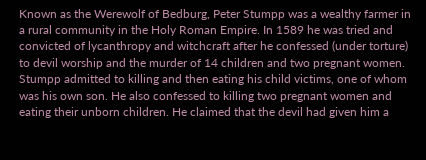Known as the Werewolf of Bedburg, Peter Stumpp was a wealthy farmer in a rural community in the Holy Roman Empire. In 1589 he was tried and convicted of lycanthropy and witchcraft after he confessed (under torture) to devil worship and the murder of 14 children and two pregnant women. Stumpp admitted to killing and then eating his child victims, one of whom was his own son. He also confessed to killing two pregnant women and eating their unborn children. He claimed that the devil had given him a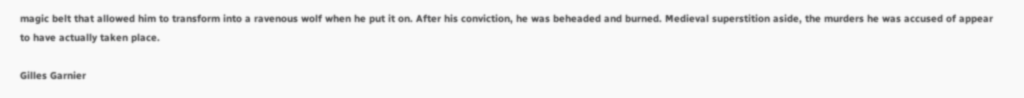magic belt that allowed him to transform into a ravenous wolf when he put it on. After his conviction, he was beheaded and burned. Medieval superstition aside, the murders he was accused of appear to have actually taken place.

Gilles Garnier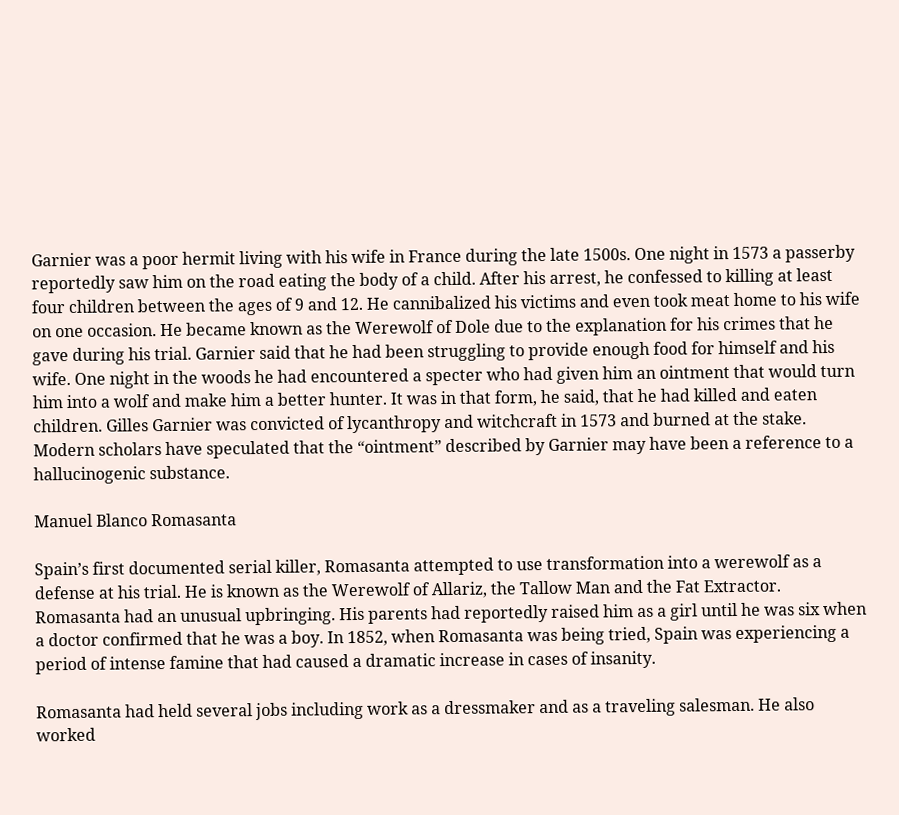Garnier was a poor hermit living with his wife in France during the late 1500s. One night in 1573 a passerby reportedly saw him on the road eating the body of a child. After his arrest, he confessed to killing at least four children between the ages of 9 and 12. He cannibalized his victims and even took meat home to his wife on one occasion. He became known as the Werewolf of Dole due to the explanation for his crimes that he gave during his trial. Garnier said that he had been struggling to provide enough food for himself and his wife. One night in the woods he had encountered a specter who had given him an ointment that would turn him into a wolf and make him a better hunter. It was in that form, he said, that he had killed and eaten children. Gilles Garnier was convicted of lycanthropy and witchcraft in 1573 and burned at the stake. Modern scholars have speculated that the “ointment” described by Garnier may have been a reference to a hallucinogenic substance.

Manuel Blanco Romasanta

Spain’s first documented serial killer, Romasanta attempted to use transformation into a werewolf as a defense at his trial. He is known as the Werewolf of Allariz, the Tallow Man and the Fat Extractor. Romasanta had an unusual upbringing. His parents had reportedly raised him as a girl until he was six when a doctor confirmed that he was a boy. In 1852, when Romasanta was being tried, Spain was experiencing a period of intense famine that had caused a dramatic increase in cases of insanity.

Romasanta had held several jobs including work as a dressmaker and as a traveling salesman. He also worked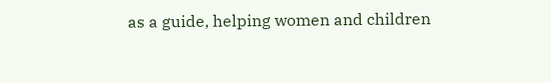as a guide, helping women and children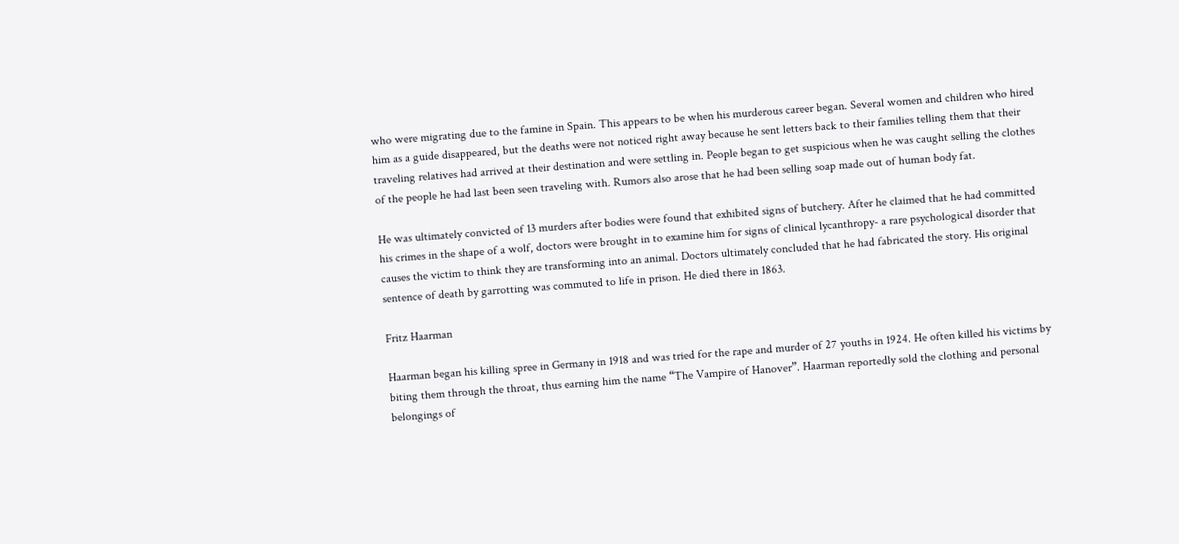who were migrating due to the famine in Spain. This appears to be when his murderous career began. Several women and children who hired him as a guide disappeared, but the deaths were not noticed right away because he sent letters back to their families telling them that their traveling relatives had arrived at their destination and were settling in. People began to get suspicious when he was caught selling the clothes of the people he had last been seen traveling with. Rumors also arose that he had been selling soap made out of human body fat.

He was ultimately convicted of 13 murders after bodies were found that exhibited signs of butchery. After he claimed that he had committed his crimes in the shape of a wolf, doctors were brought in to examine him for signs of clinical lycanthropy- a rare psychological disorder that causes the victim to think they are transforming into an animal. Doctors ultimately concluded that he had fabricated the story. His original sentence of death by garrotting was commuted to life in prison. He died there in 1863.

Fritz Haarman

Haarman began his killing spree in Germany in 1918 and was tried for the rape and murder of 27 youths in 1924. He often killed his victims by biting them through the throat, thus earning him the name “The Vampire of Hanover”. Haarman reportedly sold the clothing and personal belongings of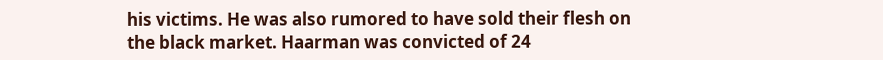his victims. He was also rumored to have sold their flesh on the black market. Haarman was convicted of 24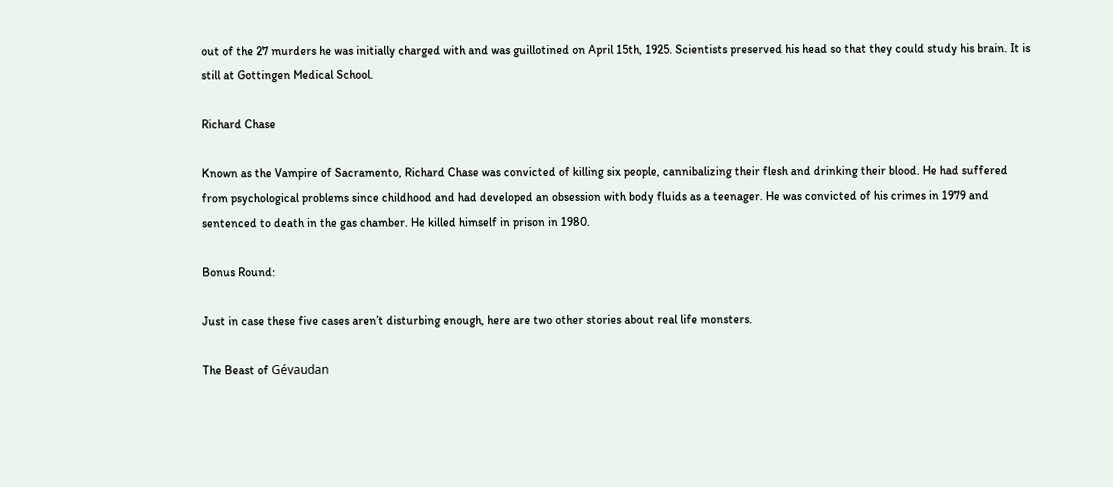out of the 27 murders he was initially charged with and was guillotined on April 15th, 1925. Scientists preserved his head so that they could study his brain. It is still at Gottingen Medical School.

Richard Chase

Known as the Vampire of Sacramento, Richard Chase was convicted of killing six people, cannibalizing their flesh and drinking their blood. He had suffered from psychological problems since childhood and had developed an obsession with body fluids as a teenager. He was convicted of his crimes in 1979 and sentenced to death in the gas chamber. He killed himself in prison in 1980.

Bonus Round:

Just in case these five cases aren’t disturbing enough, here are two other stories about real life monsters.

The Beast of Gévaudan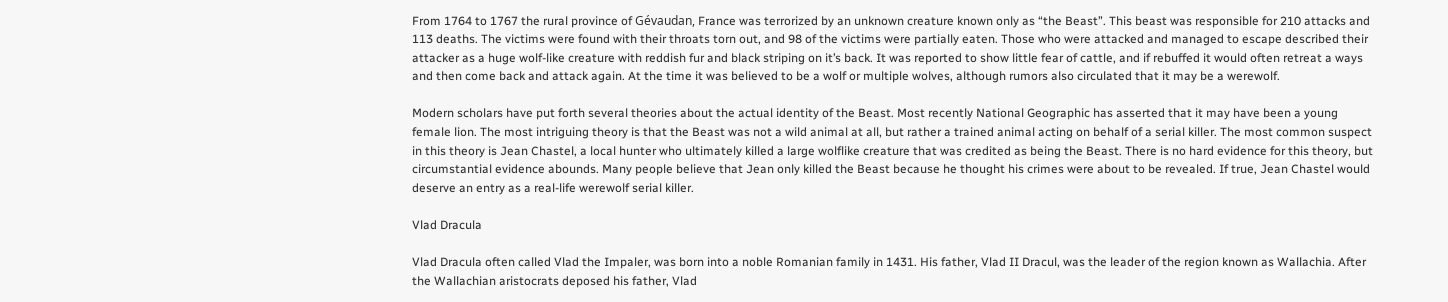From 1764 to 1767 the rural province of Gévaudan, France was terrorized by an unknown creature known only as “the Beast”. This beast was responsible for 210 attacks and 113 deaths. The victims were found with their throats torn out, and 98 of the victims were partially eaten. Those who were attacked and managed to escape described their attacker as a huge wolf-like creature with reddish fur and black striping on it’s back. It was reported to show little fear of cattle, and if rebuffed it would often retreat a ways and then come back and attack again. At the time it was believed to be a wolf or multiple wolves, although rumors also circulated that it may be a werewolf.

Modern scholars have put forth several theories about the actual identity of the Beast. Most recently National Geographic has asserted that it may have been a young female lion. The most intriguing theory is that the Beast was not a wild animal at all, but rather a trained animal acting on behalf of a serial killer. The most common suspect in this theory is Jean Chastel, a local hunter who ultimately killed a large wolflike creature that was credited as being the Beast. There is no hard evidence for this theory, but circumstantial evidence abounds. Many people believe that Jean only killed the Beast because he thought his crimes were about to be revealed. If true, Jean Chastel would deserve an entry as a real-life werewolf serial killer.

Vlad Dracula

Vlad Dracula often called Vlad the Impaler, was born into a noble Romanian family in 1431. His father, Vlad II Dracul, was the leader of the region known as Wallachia. After the Wallachian aristocrats deposed his father, Vlad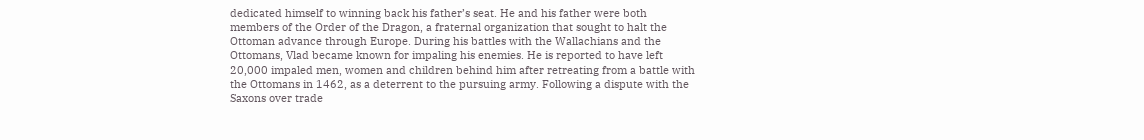dedicated himself to winning back his father’s seat. He and his father were both members of the Order of the Dragon, a fraternal organization that sought to halt the Ottoman advance through Europe. During his battles with the Wallachians and the Ottomans, Vlad became known for impaling his enemies. He is reported to have left 20,000 impaled men, women and children behind him after retreating from a battle with the Ottomans in 1462, as a deterrent to the pursuing army. Following a dispute with the Saxons over trade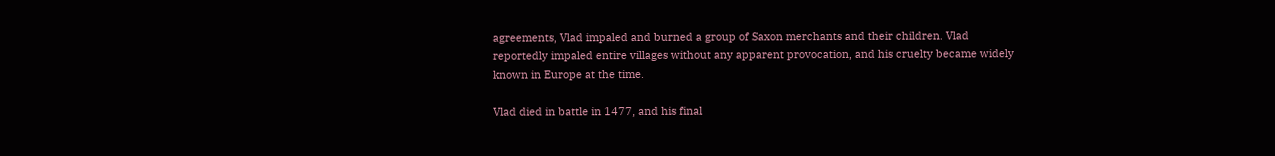agreements, Vlad impaled and burned a group of Saxon merchants and their children. Vlad reportedly impaled entire villages without any apparent provocation, and his cruelty became widely known in Europe at the time.

Vlad died in battle in 1477, and his final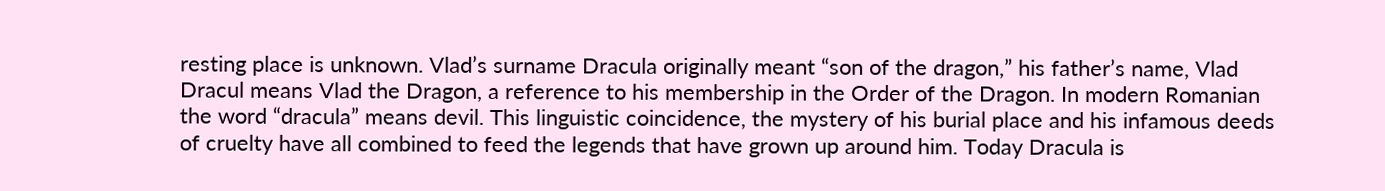resting place is unknown. Vlad’s surname Dracula originally meant “son of the dragon,” his father’s name, Vlad Dracul means Vlad the Dragon, a reference to his membership in the Order of the Dragon. In modern Romanian the word “dracula” means devil. This linguistic coincidence, the mystery of his burial place and his infamous deeds of cruelty have all combined to feed the legends that have grown up around him. Today Dracula is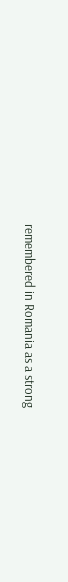remembered in Romania as a strong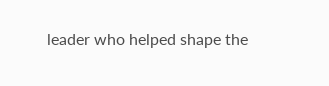leader who helped shape the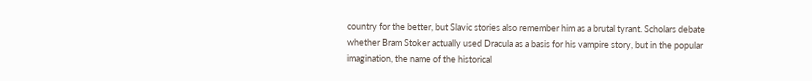country for the better, but Slavic stories also remember him as a brutal tyrant. Scholars debate whether Bram Stoker actually used Dracula as a basis for his vampire story, but in the popular imagination, the name of the historical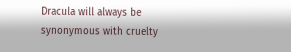Dracula will always be synonymous with cruelty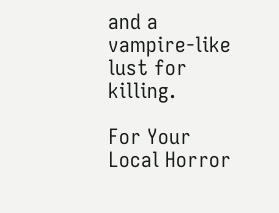and a vampire-like lust for killing.

For Your Local Horror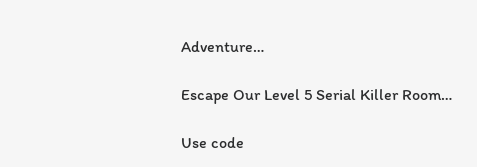Adventure…

Escape Our Level 5 Serial Killer Room…

Use code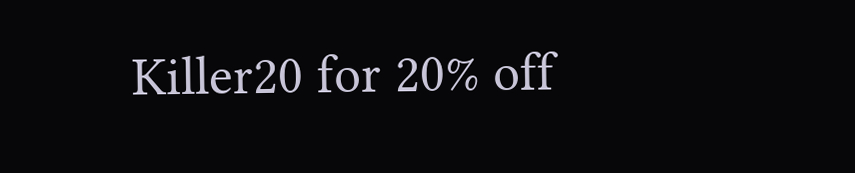Killer20 for 20% off